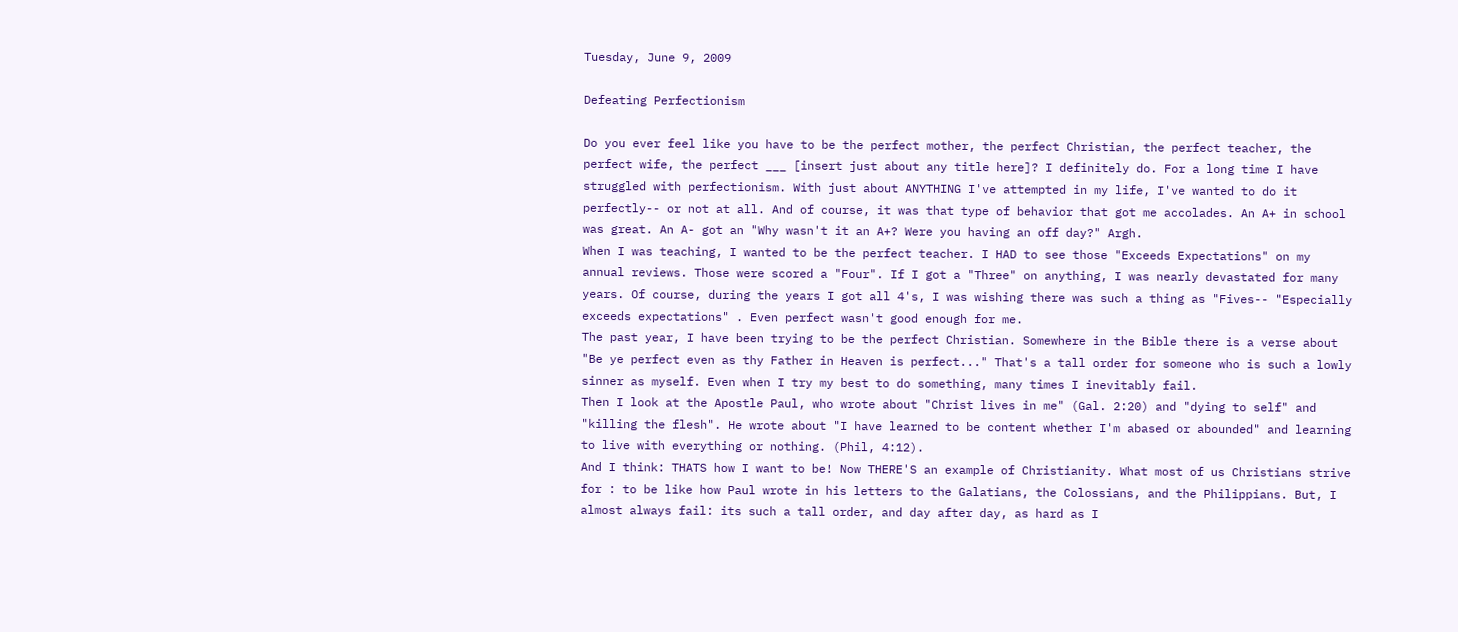Tuesday, June 9, 2009

Defeating Perfectionism

Do you ever feel like you have to be the perfect mother, the perfect Christian, the perfect teacher, the perfect wife, the perfect ___ [insert just about any title here]? I definitely do. For a long time I have struggled with perfectionism. With just about ANYTHING I've attempted in my life, I've wanted to do it perfectly-- or not at all. And of course, it was that type of behavior that got me accolades. An A+ in school was great. An A- got an "Why wasn't it an A+? Were you having an off day?" Argh.
When I was teaching, I wanted to be the perfect teacher. I HAD to see those "Exceeds Expectations" on my annual reviews. Those were scored a "Four". If I got a "Three" on anything, I was nearly devastated for many years. Of course, during the years I got all 4's, I was wishing there was such a thing as "Fives-- "Especially exceeds expectations" . Even perfect wasn't good enough for me.
The past year, I have been trying to be the perfect Christian. Somewhere in the Bible there is a verse about "Be ye perfect even as thy Father in Heaven is perfect..." That's a tall order for someone who is such a lowly sinner as myself. Even when I try my best to do something, many times I inevitably fail.
Then I look at the Apostle Paul, who wrote about "Christ lives in me" (Gal. 2:20) and "dying to self" and "killing the flesh". He wrote about "I have learned to be content whether I'm abased or abounded" and learning to live with everything or nothing. (Phil, 4:12).
And I think: THATS how I want to be! Now THERE'S an example of Christianity. What most of us Christians strive for : to be like how Paul wrote in his letters to the Galatians, the Colossians, and the Philippians. But, I almost always fail: its such a tall order, and day after day, as hard as I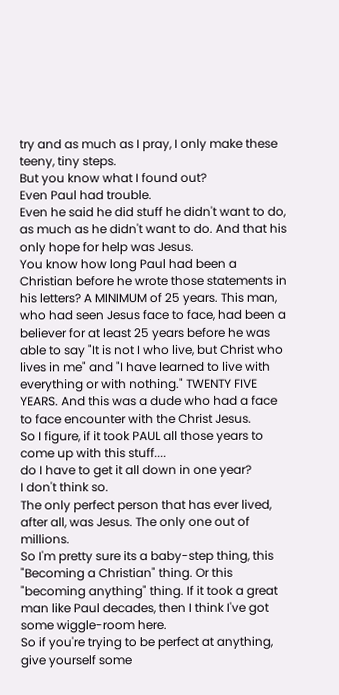try and as much as I pray, I only make these teeny, tiny steps.
But you know what I found out?
Even Paul had trouble.
Even he said he did stuff he didn't want to do, as much as he didn't want to do. And that his only hope for help was Jesus.
You know how long Paul had been a Christian before he wrote those statements in his letters? A MINIMUM of 25 years. This man, who had seen Jesus face to face, had been a believer for at least 25 years before he was able to say "It is not I who live, but Christ who lives in me" and "I have learned to live with everything or with nothing." TWENTY FIVE YEARS. And this was a dude who had a face to face encounter with the Christ Jesus.
So I figure, if it took PAUL all those years to come up with this stuff....
do I have to get it all down in one year?
I don't think so.
The only perfect person that has ever lived, after all, was Jesus. The only one out of millions.
So I'm pretty sure its a baby-step thing, this "Becoming a Christian" thing. Or this "becoming anything" thing. If it took a great man like Paul decades, then I think I've got some wiggle-room here.
So if you're trying to be perfect at anything, give yourself some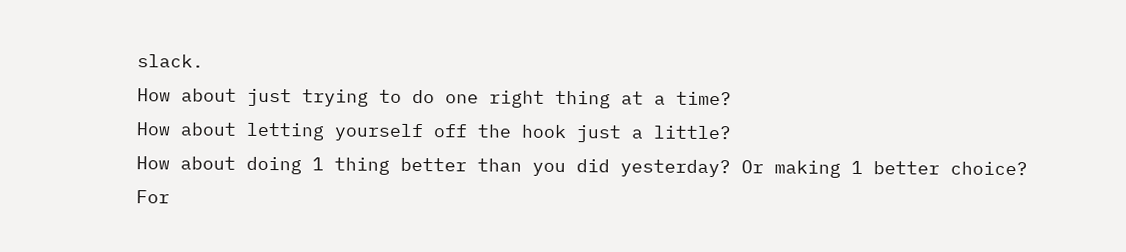slack.
How about just trying to do one right thing at a time?
How about letting yourself off the hook just a little?
How about doing 1 thing better than you did yesterday? Or making 1 better choice?
For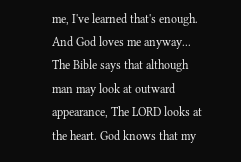me, I've learned that's enough.
And God loves me anyway... The Bible says that although man may look at outward appearance, The LORD looks at the heart. God knows that my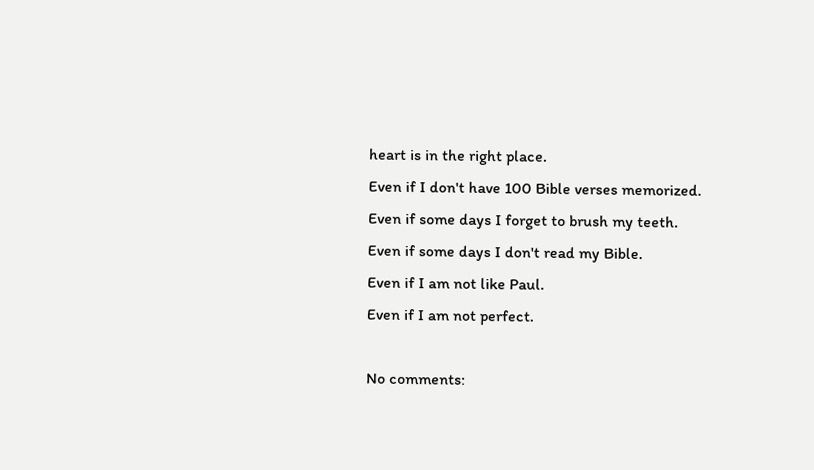heart is in the right place.
Even if I don't have 100 Bible verses memorized.
Even if some days I forget to brush my teeth.
Even if some days I don't read my Bible.
Even if I am not like Paul.
Even if I am not perfect.

No comments: